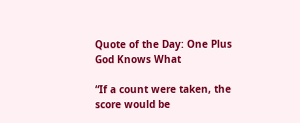Quote of the Day: One Plus God Knows What

“If a count were taken, the score would be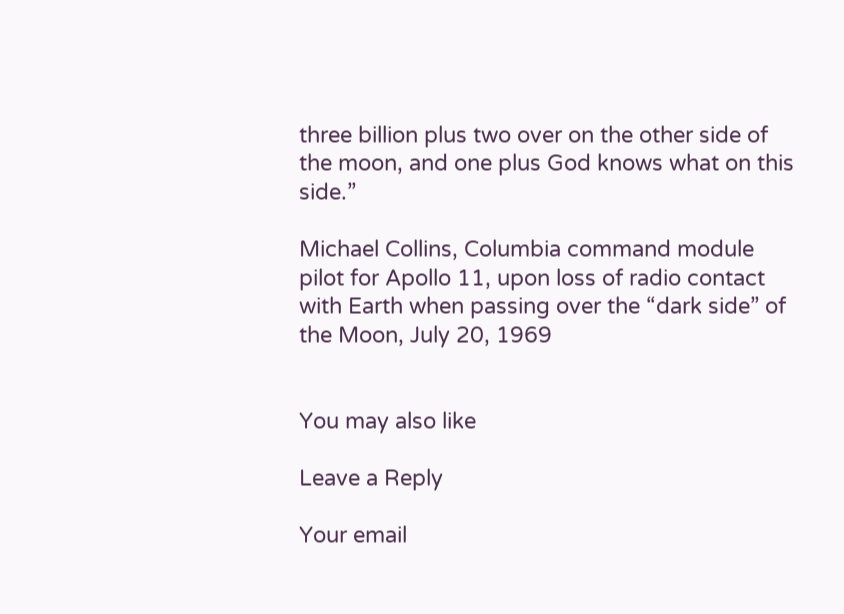three billion plus two over on the other side of the moon, and one plus God knows what on this side.”

Michael Collins, Columbia command module pilot for Apollo 11, upon loss of radio contact with Earth when passing over the “dark side” of the Moon, July 20, 1969


You may also like

Leave a Reply

Your email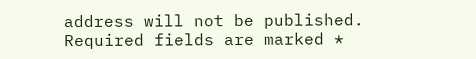address will not be published. Required fields are marked *